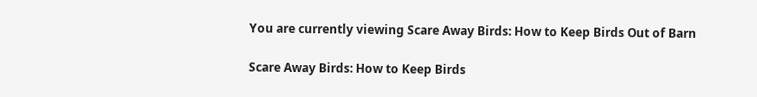You are currently viewing Scare Away Birds: How to Keep Birds Out of Barn

Scare Away Birds: How to Keep Birds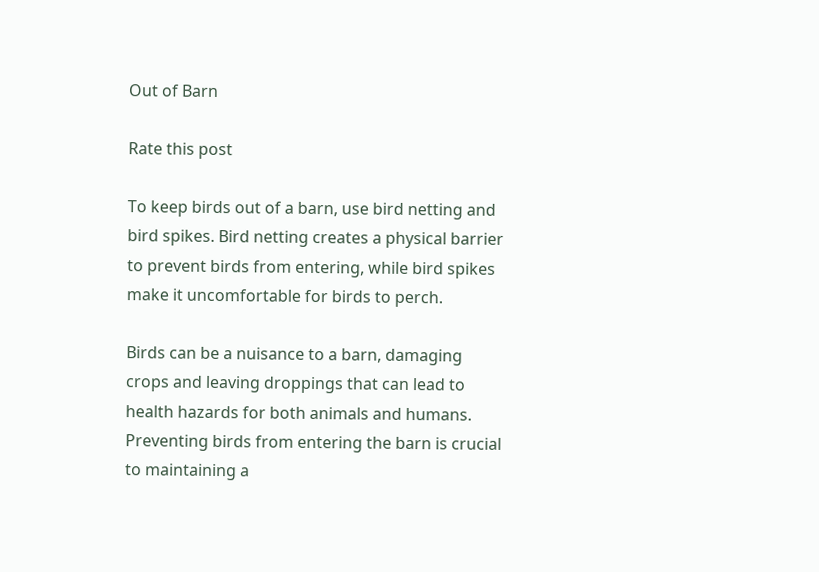Out of Barn

Rate this post

To keep birds out of a barn, use bird netting and bird spikes. Bird netting creates a physical barrier to prevent birds from entering, while bird spikes make it uncomfortable for birds to perch.

Birds can be a nuisance to a barn, damaging crops and leaving droppings that can lead to health hazards for both animals and humans. Preventing birds from entering the barn is crucial to maintaining a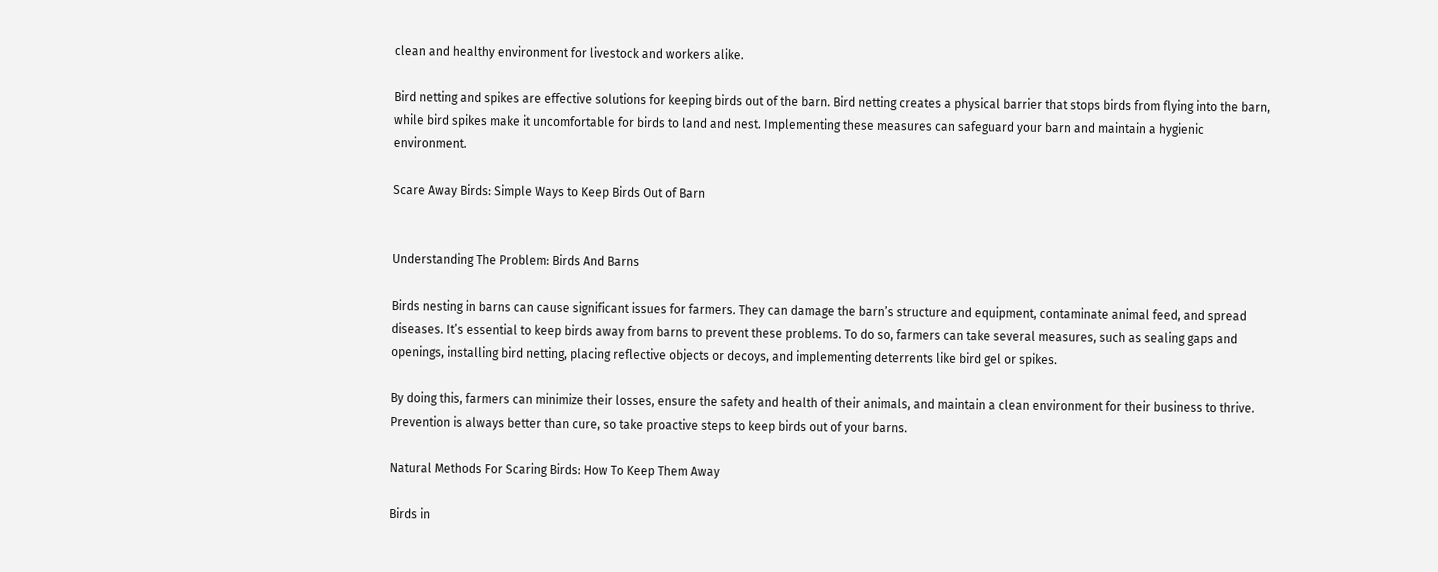clean and healthy environment for livestock and workers alike.

Bird netting and spikes are effective solutions for keeping birds out of the barn. Bird netting creates a physical barrier that stops birds from flying into the barn, while bird spikes make it uncomfortable for birds to land and nest. Implementing these measures can safeguard your barn and maintain a hygienic environment.

Scare Away Birds: Simple Ways to Keep Birds Out of Barn


Understanding The Problem: Birds And Barns

Birds nesting in barns can cause significant issues for farmers. They can damage the barn’s structure and equipment, contaminate animal feed, and spread diseases. It’s essential to keep birds away from barns to prevent these problems. To do so, farmers can take several measures, such as sealing gaps and openings, installing bird netting, placing reflective objects or decoys, and implementing deterrents like bird gel or spikes.

By doing this, farmers can minimize their losses, ensure the safety and health of their animals, and maintain a clean environment for their business to thrive. Prevention is always better than cure, so take proactive steps to keep birds out of your barns.

Natural Methods For Scaring Birds: How To Keep Them Away

Birds in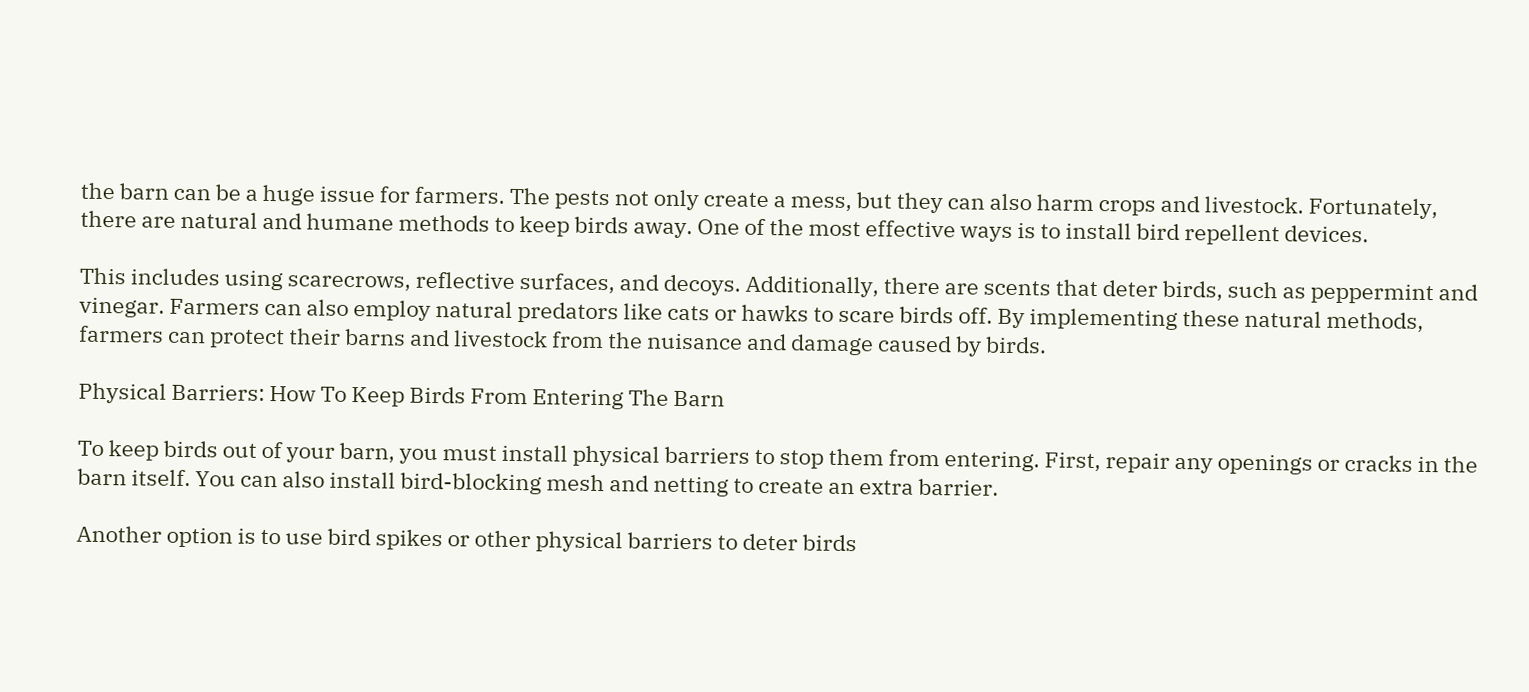the barn can be a huge issue for farmers. The pests not only create a mess, but they can also harm crops and livestock. Fortunately, there are natural and humane methods to keep birds away. One of the most effective ways is to install bird repellent devices.

This includes using scarecrows, reflective surfaces, and decoys. Additionally, there are scents that deter birds, such as peppermint and vinegar. Farmers can also employ natural predators like cats or hawks to scare birds off. By implementing these natural methods, farmers can protect their barns and livestock from the nuisance and damage caused by birds.

Physical Barriers: How To Keep Birds From Entering The Barn

To keep birds out of your barn, you must install physical barriers to stop them from entering. First, repair any openings or cracks in the barn itself. You can also install bird-blocking mesh and netting to create an extra barrier.

Another option is to use bird spikes or other physical barriers to deter birds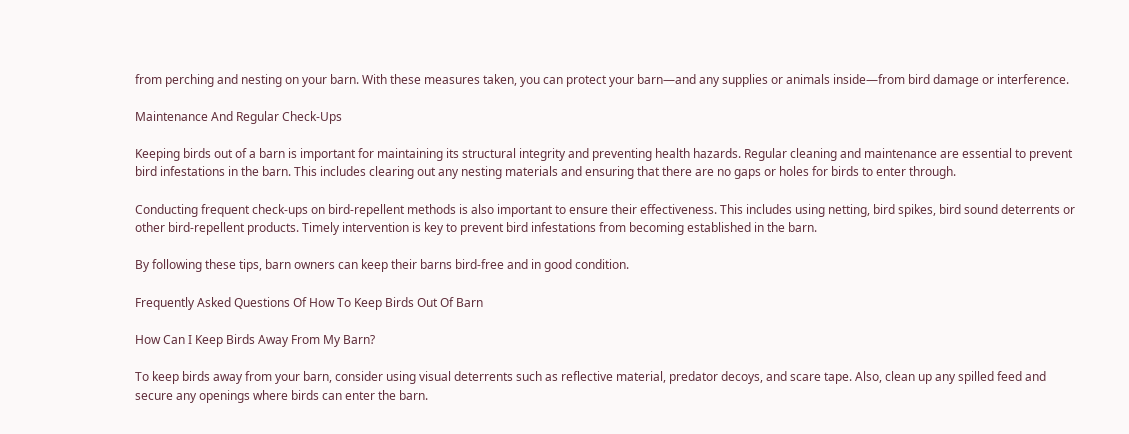from perching and nesting on your barn. With these measures taken, you can protect your barn—and any supplies or animals inside—from bird damage or interference.

Maintenance And Regular Check-Ups

Keeping birds out of a barn is important for maintaining its structural integrity and preventing health hazards. Regular cleaning and maintenance are essential to prevent bird infestations in the barn. This includes clearing out any nesting materials and ensuring that there are no gaps or holes for birds to enter through.

Conducting frequent check-ups on bird-repellent methods is also important to ensure their effectiveness. This includes using netting, bird spikes, bird sound deterrents or other bird-repellent products. Timely intervention is key to prevent bird infestations from becoming established in the barn.

By following these tips, barn owners can keep their barns bird-free and in good condition.

Frequently Asked Questions Of How To Keep Birds Out Of Barn

How Can I Keep Birds Away From My Barn?

To keep birds away from your barn, consider using visual deterrents such as reflective material, predator decoys, and scare tape. Also, clean up any spilled feed and secure any openings where birds can enter the barn.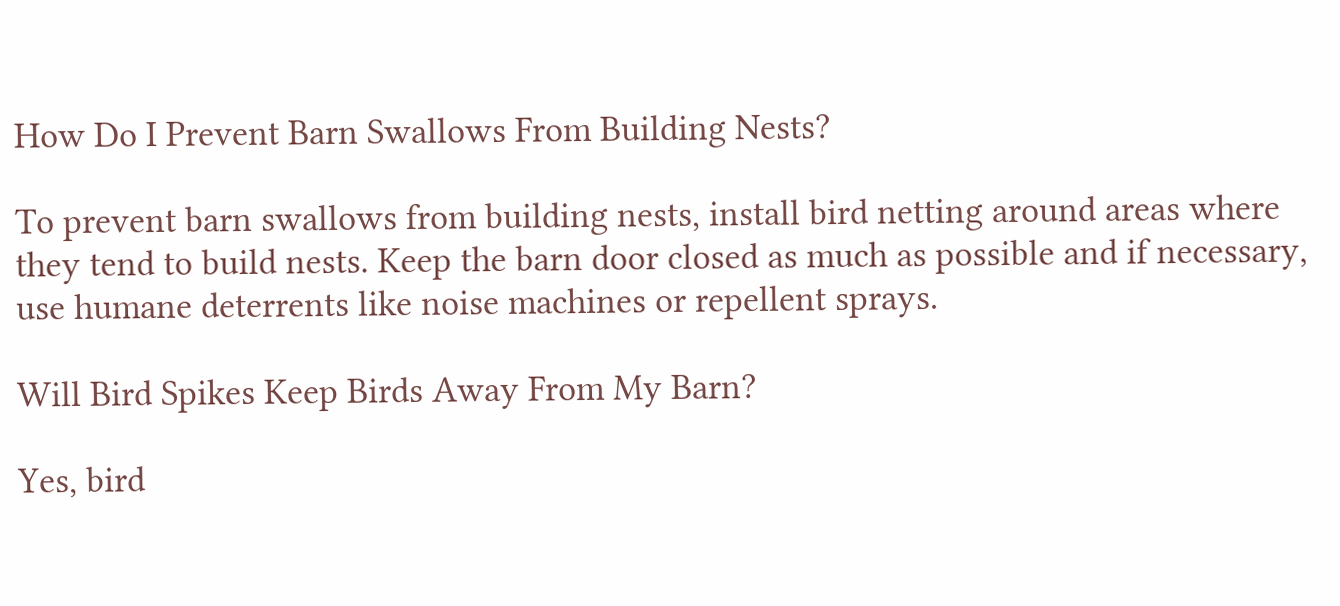How Do I Prevent Barn Swallows From Building Nests?

To prevent barn swallows from building nests, install bird netting around areas where they tend to build nests. Keep the barn door closed as much as possible and if necessary, use humane deterrents like noise machines or repellent sprays.

Will Bird Spikes Keep Birds Away From My Barn?

Yes, bird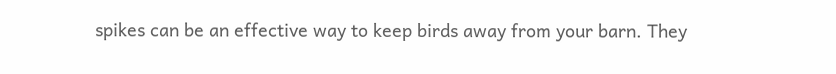spikes can be an effective way to keep birds away from your barn. They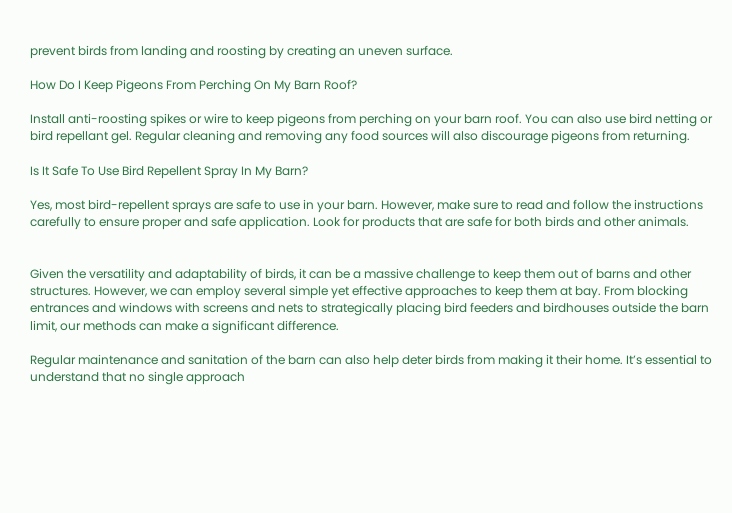prevent birds from landing and roosting by creating an uneven surface.

How Do I Keep Pigeons From Perching On My Barn Roof?

Install anti-roosting spikes or wire to keep pigeons from perching on your barn roof. You can also use bird netting or bird repellant gel. Regular cleaning and removing any food sources will also discourage pigeons from returning.

Is It Safe To Use Bird Repellent Spray In My Barn?

Yes, most bird-repellent sprays are safe to use in your barn. However, make sure to read and follow the instructions carefully to ensure proper and safe application. Look for products that are safe for both birds and other animals.


Given the versatility and adaptability of birds, it can be a massive challenge to keep them out of barns and other structures. However, we can employ several simple yet effective approaches to keep them at bay. From blocking entrances and windows with screens and nets to strategically placing bird feeders and birdhouses outside the barn limit, our methods can make a significant difference.

Regular maintenance and sanitation of the barn can also help deter birds from making it their home. It’s essential to understand that no single approach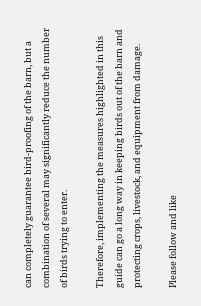can completely guarantee bird-proofing of the barn, but a combination of several may significantly reduce the number of birds trying to enter.

Therefore, implementing the measures highlighted in this guide can go a long way in keeping birds out of the barn and protecting crops, livestock, and equipment from damage.

Please follow and like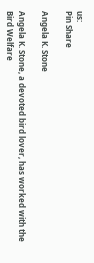us:
Pin Share

Angela K. Stone

Angela K. Stone, a devoted bird lover, has worked with the Bird Welfare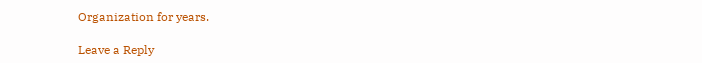Organization for years.

Leave a Reply